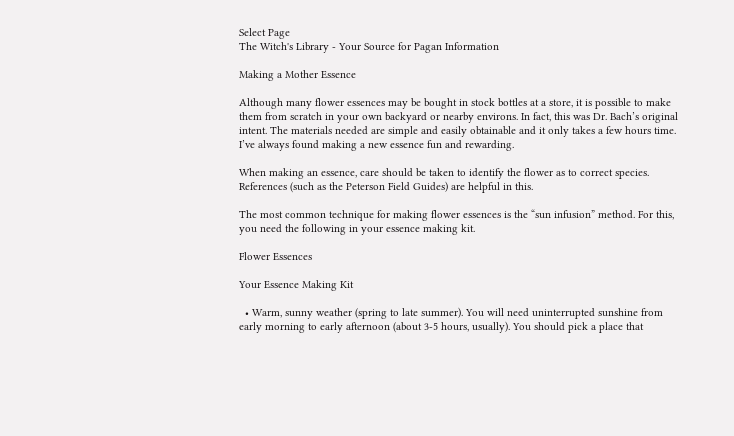Select Page
The Witch's Library - Your Source for Pagan Information

Making a Mother Essence

Although many flower essences may be bought in stock bottles at a store, it is possible to make them from scratch in your own backyard or nearby environs. In fact, this was Dr. Bach’s original intent. The materials needed are simple and easily obtainable and it only takes a few hours time. I’ve always found making a new essence fun and rewarding.

When making an essence, care should be taken to identify the flower as to correct species. References (such as the Peterson Field Guides) are helpful in this.

The most common technique for making flower essences is the “sun infusion” method. For this, you need the following in your essence making kit.

Flower Essences

Your Essence Making Kit

  • Warm, sunny weather (spring to late summer). You will need uninterrupted sunshine from early morning to early afternoon (about 3-5 hours, usually). You should pick a place that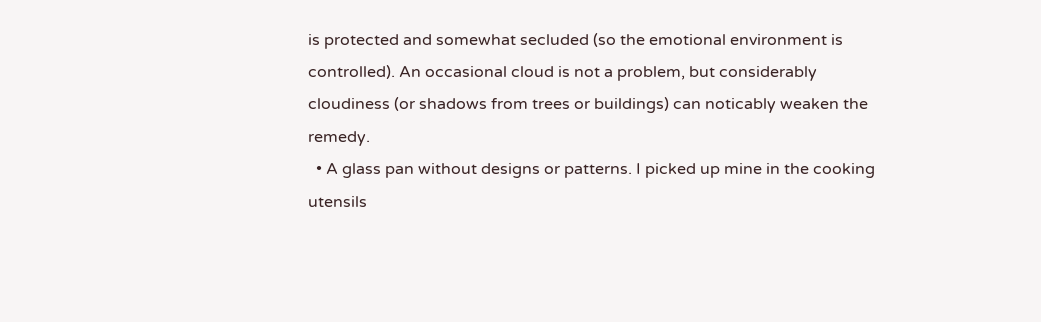is protected and somewhat secluded (so the emotional environment is controlled). An occasional cloud is not a problem, but considerably cloudiness (or shadows from trees or buildings) can noticably weaken the remedy.
  • A glass pan without designs or patterns. I picked up mine in the cooking utensils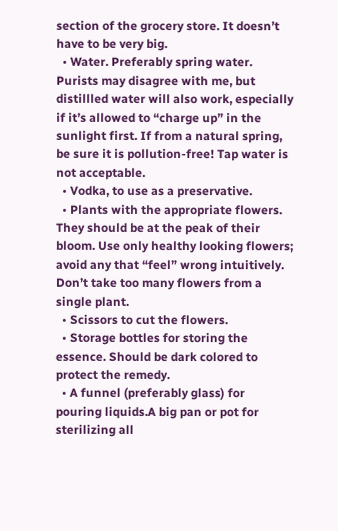section of the grocery store. It doesn’t have to be very big.
  • Water. Preferably spring water. Purists may disagree with me, but distillled water will also work, especially if it’s allowed to “charge up” in the sunlight first. If from a natural spring, be sure it is pollution-free! Tap water is not acceptable.
  • Vodka, to use as a preservative.
  • Plants with the appropriate flowers. They should be at the peak of their bloom. Use only healthy looking flowers; avoid any that “feel” wrong intuitively. Don’t take too many flowers from a single plant.
  • Scissors to cut the flowers.
  • Storage bottles for storing the essence. Should be dark colored to protect the remedy.
  • A funnel (preferably glass) for pouring liquids.A big pan or pot for sterilizing all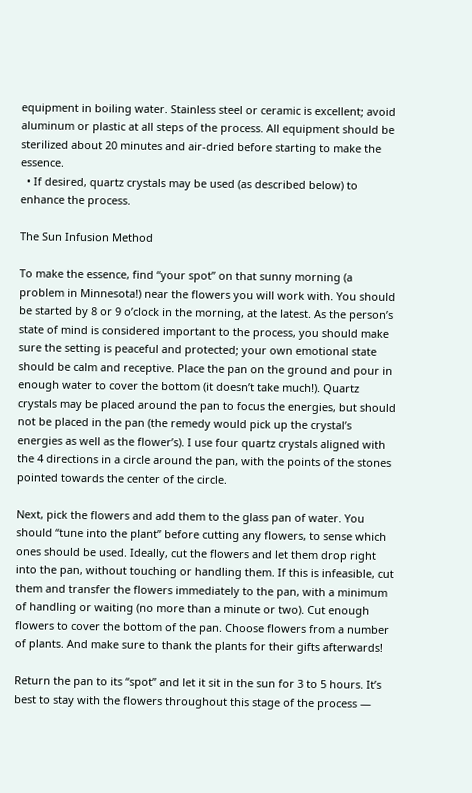equipment in boiling water. Stainless steel or ceramic is excellent; avoid aluminum or plastic at all steps of the process. All equipment should be sterilized about 20 minutes and air-dried before starting to make the essence.
  • If desired, quartz crystals may be used (as described below) to enhance the process.

The Sun Infusion Method

To make the essence, find “your spot” on that sunny morning (a problem in Minnesota!) near the flowers you will work with. You should be started by 8 or 9 o’clock in the morning, at the latest. As the person’s state of mind is considered important to the process, you should make sure the setting is peaceful and protected; your own emotional state should be calm and receptive. Place the pan on the ground and pour in enough water to cover the bottom (it doesn’t take much!). Quartz crystals may be placed around the pan to focus the energies, but should not be placed in the pan (the remedy would pick up the crystal’s energies as well as the flower’s). I use four quartz crystals aligned with the 4 directions in a circle around the pan, with the points of the stones pointed towards the center of the circle.

Next, pick the flowers and add them to the glass pan of water. You should “tune into the plant” before cutting any flowers, to sense which ones should be used. Ideally, cut the flowers and let them drop right into the pan, without touching or handling them. If this is infeasible, cut them and transfer the flowers immediately to the pan, with a minimum of handling or waiting (no more than a minute or two). Cut enough flowers to cover the bottom of the pan. Choose flowers from a number of plants. And make sure to thank the plants for their gifts afterwards!

Return the pan to its “spot” and let it sit in the sun for 3 to 5 hours. It’s best to stay with the flowers throughout this stage of the process —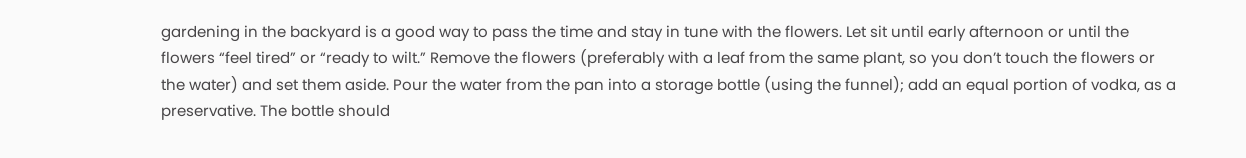gardening in the backyard is a good way to pass the time and stay in tune with the flowers. Let sit until early afternoon or until the flowers “feel tired” or “ready to wilt.” Remove the flowers (preferably with a leaf from the same plant, so you don’t touch the flowers or the water) and set them aside. Pour the water from the pan into a storage bottle (using the funnel); add an equal portion of vodka, as a preservative. The bottle should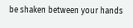be shaken between your hands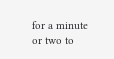for a minute or two to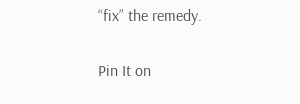“fix” the remedy.

Pin It on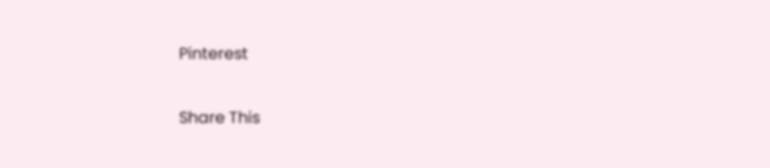Pinterest

Share This